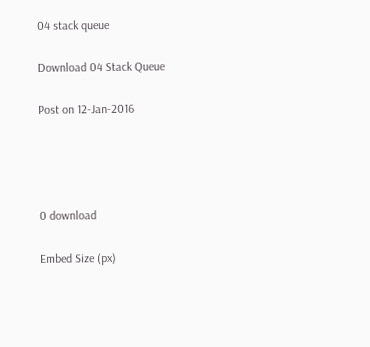04 stack queue

Download 04 Stack Queue

Post on 12-Jan-2016




0 download

Embed Size (px)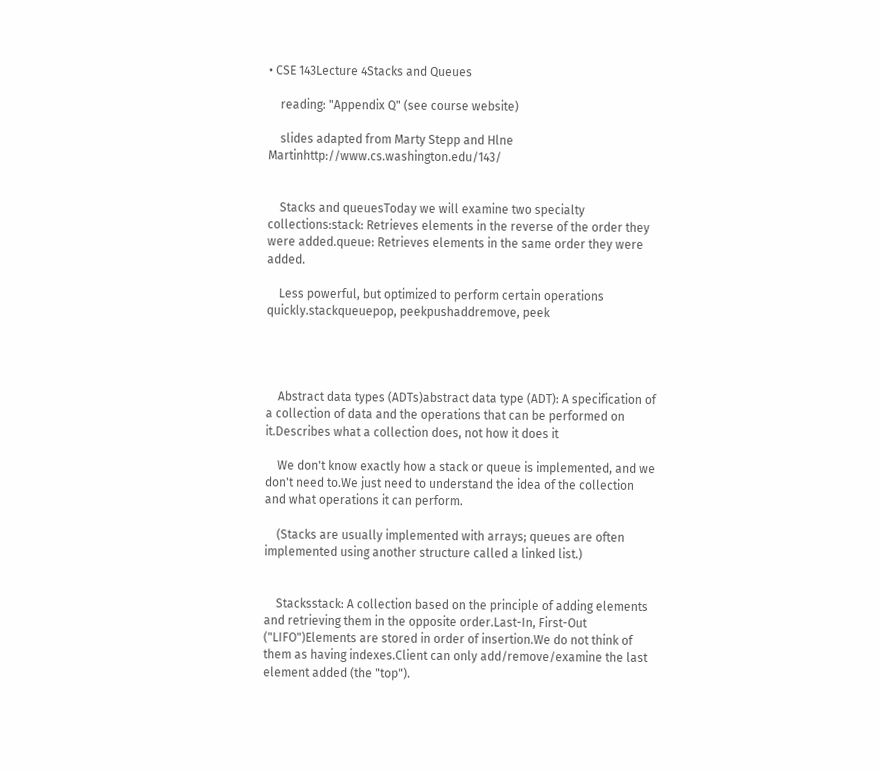• CSE 143Lecture 4Stacks and Queues

    reading: "Appendix Q" (see course website)

    slides adapted from Marty Stepp and Hlne Martinhttp://www.cs.washington.edu/143/


    Stacks and queuesToday we will examine two specialty collections:stack: Retrieves elements in the reverse of the order they were added.queue: Retrieves elements in the same order they were added.

    Less powerful, but optimized to perform certain operations quickly.stackqueuepop, peekpushaddremove, peek




    Abstract data types (ADTs)abstract data type (ADT): A specification of a collection of data and the operations that can be performed on it.Describes what a collection does, not how it does it

    We don't know exactly how a stack or queue is implemented, and we don't need to.We just need to understand the idea of the collection and what operations it can perform.

    (Stacks are usually implemented with arrays; queues are often implemented using another structure called a linked list.)


    Stacksstack: A collection based on the principle of adding elements and retrieving them in the opposite order.Last-In, First-Out ("LIFO")Elements are stored in order of insertion.We do not think of them as having indexes.Client can only add/remove/examine the last element added (the "top").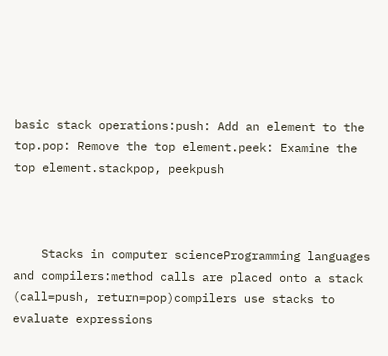basic stack operations:push: Add an element to the top.pop: Remove the top element.peek: Examine the top element.stackpop, peekpush



    Stacks in computer scienceProgramming languages and compilers:method calls are placed onto a stack (call=push, return=pop)compilers use stacks to evaluate expressions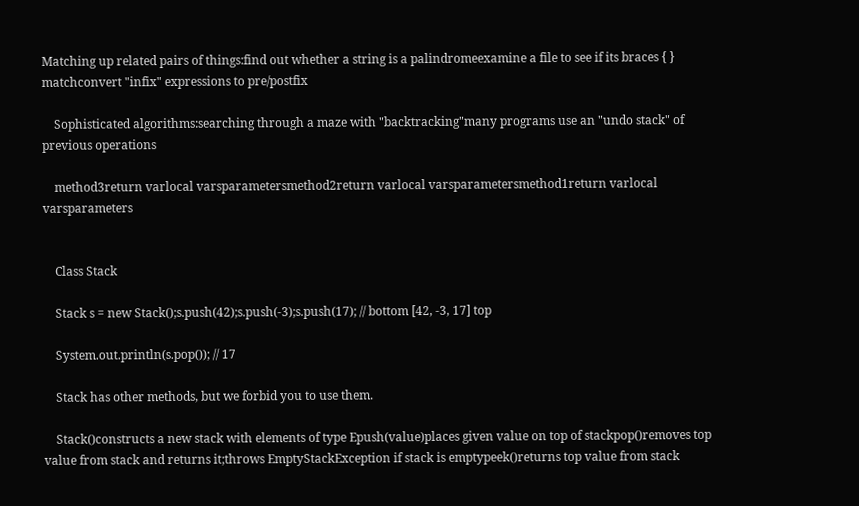Matching up related pairs of things:find out whether a string is a palindromeexamine a file to see if its braces { } matchconvert "infix" expressions to pre/postfix

    Sophisticated algorithms:searching through a maze with "backtracking"many programs use an "undo stack" of previous operations

    method3return varlocal varsparametersmethod2return varlocal varsparametersmethod1return varlocal varsparameters


    Class Stack

    Stack s = new Stack();s.push(42);s.push(-3);s.push(17); // bottom [42, -3, 17] top

    System.out.println(s.pop()); // 17

    Stack has other methods, but we forbid you to use them.

    Stack()constructs a new stack with elements of type Epush(value)places given value on top of stackpop()removes top value from stack and returns it;throws EmptyStackException if stack is emptypeek()returns top value from stack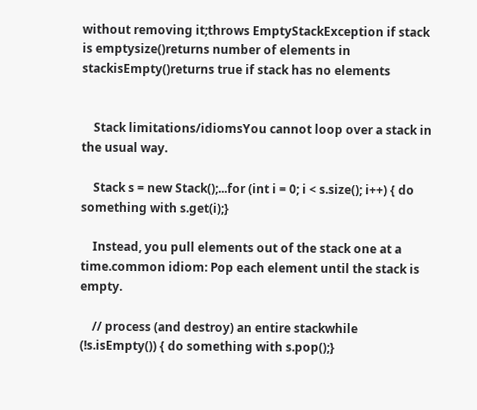without removing it;throws EmptyStackException if stack is emptysize()returns number of elements in stackisEmpty()returns true if stack has no elements


    Stack limitations/idiomsYou cannot loop over a stack in the usual way.

    Stack s = new Stack();...for (int i = 0; i < s.size(); i++) { do something with s.get(i);}

    Instead, you pull elements out of the stack one at a time.common idiom: Pop each element until the stack is empty.

    // process (and destroy) an entire stackwhile (!s.isEmpty()) { do something with s.pop();}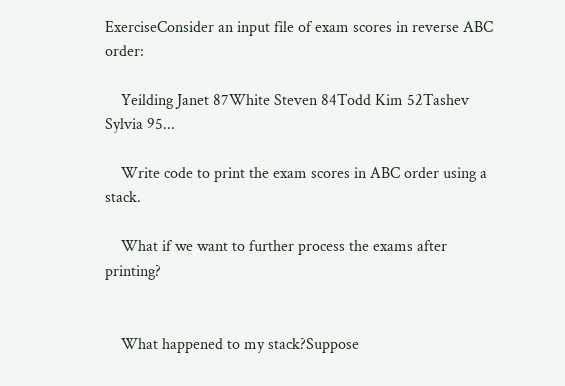ExerciseConsider an input file of exam scores in reverse ABC order:

    Yeilding Janet 87White Steven 84Todd Kim 52Tashev Sylvia 95...

    Write code to print the exam scores in ABC order using a stack.

    What if we want to further process the exams after printing?


    What happened to my stack?Suppose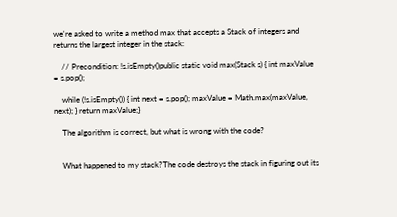we're asked to write a method max that accepts a Stack of integers and returns the largest integer in the stack:

    // Precondition: !s.isEmpty()public static void max(Stack s) { int maxValue = s.pop();

    while (!s.isEmpty()) { int next = s.pop(); maxValue = Math.max(maxValue, next); } return maxValue;}

    The algorithm is correct, but what is wrong with the code?


    What happened to my stack?The code destroys the stack in figuring out its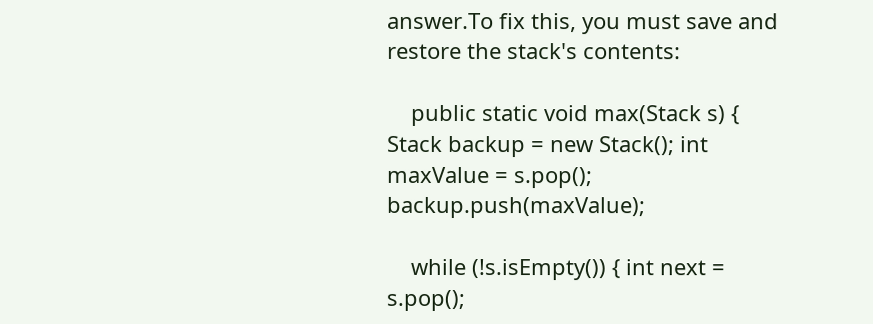answer.To fix this, you must save and restore the stack's contents:

    public static void max(Stack s) { Stack backup = new Stack(); int maxValue = s.pop(); backup.push(maxValue);

    while (!s.isEmpty()) { int next = s.pop();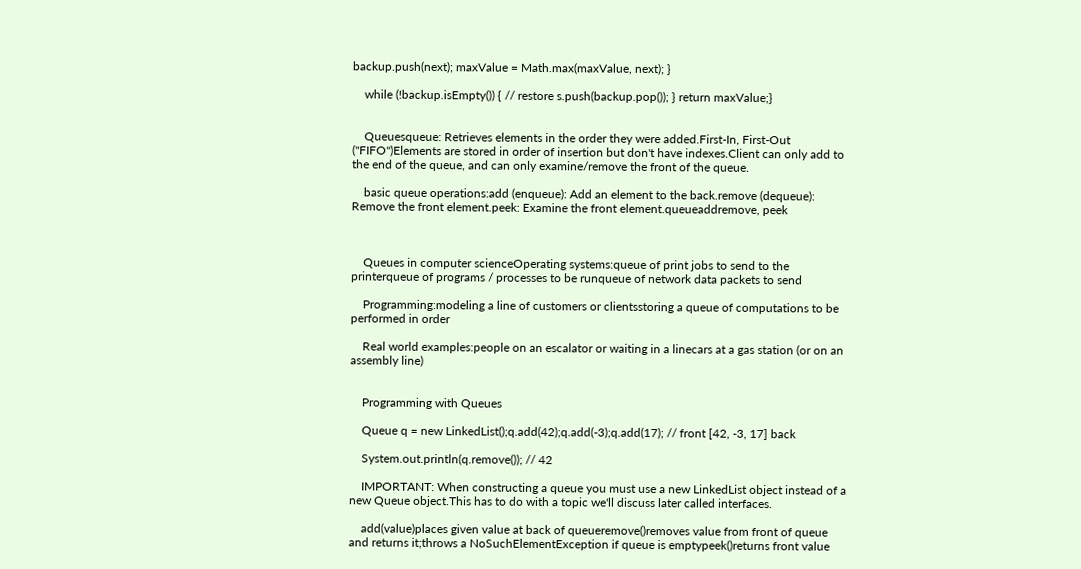backup.push(next); maxValue = Math.max(maxValue, next); }

    while (!backup.isEmpty()) { // restore s.push(backup.pop()); } return maxValue;}


    Queuesqueue: Retrieves elements in the order they were added.First-In, First-Out ("FIFO")Elements are stored in order of insertion but don't have indexes.Client can only add to the end of the queue, and can only examine/remove the front of the queue.

    basic queue operations:add (enqueue): Add an element to the back.remove (dequeue): Remove the front element.peek: Examine the front element.queueaddremove, peek



    Queues in computer scienceOperating systems:queue of print jobs to send to the printerqueue of programs / processes to be runqueue of network data packets to send

    Programming:modeling a line of customers or clientsstoring a queue of computations to be performed in order

    Real world examples:people on an escalator or waiting in a linecars at a gas station (or on an assembly line)


    Programming with Queues

    Queue q = new LinkedList();q.add(42);q.add(-3);q.add(17); // front [42, -3, 17] back

    System.out.println(q.remove()); // 42

    IMPORTANT: When constructing a queue you must use a new LinkedList object instead of a new Queue object.This has to do with a topic we'll discuss later called interfaces.

    add(value)places given value at back of queueremove()removes value from front of queue and returns it;throws a NoSuchElementException if queue is emptypeek()returns front value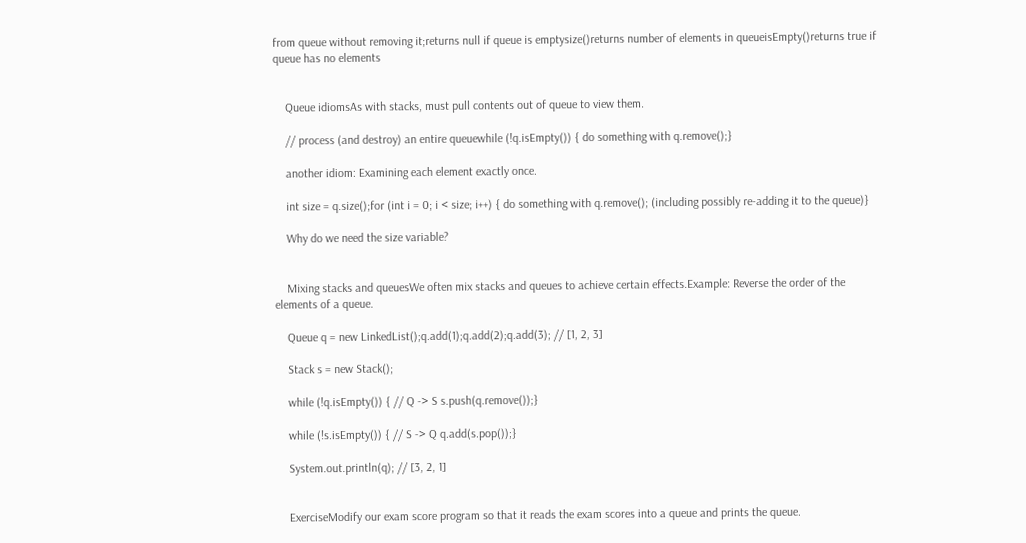from queue without removing it;returns null if queue is emptysize()returns number of elements in queueisEmpty()returns true if queue has no elements


    Queue idiomsAs with stacks, must pull contents out of queue to view them.

    // process (and destroy) an entire queuewhile (!q.isEmpty()) { do something with q.remove();}

    another idiom: Examining each element exactly once.

    int size = q.size();for (int i = 0; i < size; i++) { do something with q.remove(); (including possibly re-adding it to the queue)}

    Why do we need the size variable?


    Mixing stacks and queuesWe often mix stacks and queues to achieve certain effects.Example: Reverse the order of the elements of a queue.

    Queue q = new LinkedList();q.add(1);q.add(2);q.add(3); // [1, 2, 3]

    Stack s = new Stack();

    while (!q.isEmpty()) { // Q -> S s.push(q.remove());}

    while (!s.isEmpty()) { // S -> Q q.add(s.pop());}

    System.out.println(q); // [3, 2, 1]


    ExerciseModify our exam score program so that it reads the exam scores into a queue and prints the queue.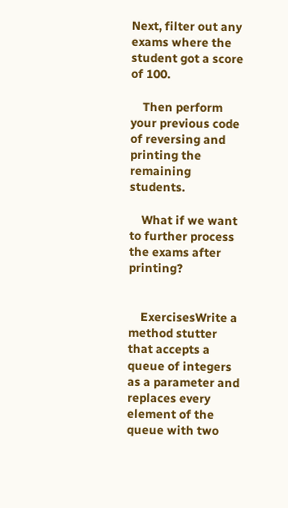Next, filter out any exams where the student got a score of 100.

    Then perform your previous code of reversing and printing the remaining students.

    What if we want to further process the exams after printing?


    ExercisesWrite a method stutter that accepts a queue of integers as a parameter and replaces every element of the queue with two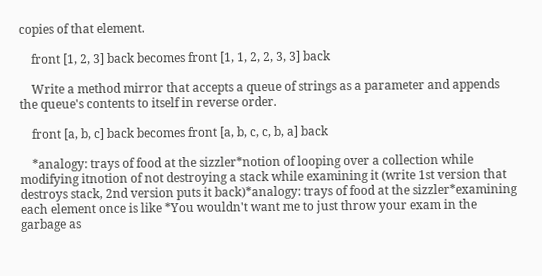copies of that element.

    front [1, 2, 3] back becomes front [1, 1, 2, 2, 3, 3] back

    Write a method mirror that accepts a queue of strings as a parameter and appends the queue's contents to itself in reverse order.

    front [a, b, c] back becomes front [a, b, c, c, b, a] back

    *analogy: trays of food at the sizzler*notion of looping over a collection while modifying itnotion of not destroying a stack while examining it (write 1st version that destroys stack, 2nd version puts it back)*analogy: trays of food at the sizzler*examining each element once is like *You wouldn't want me to just throw your exam in the garbage as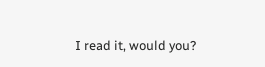I read it, would you?